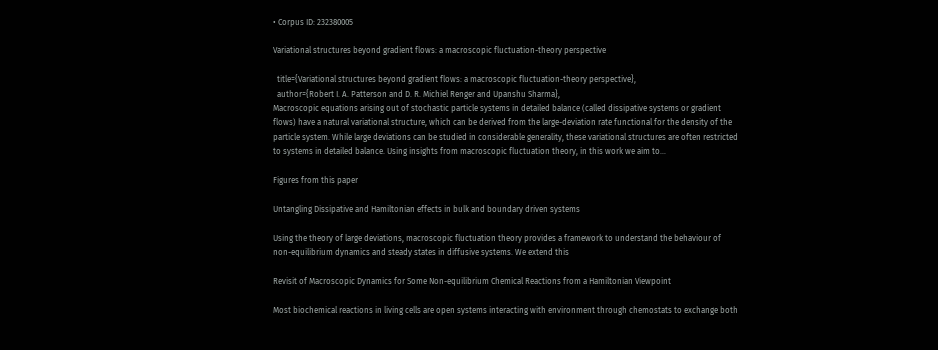• Corpus ID: 232380005

Variational structures beyond gradient flows: a macroscopic fluctuation-theory perspective

  title={Variational structures beyond gradient flows: a macroscopic fluctuation-theory perspective},
  author={Robert I. A. Patterson and D. R. Michiel Renger and Upanshu Sharma},
Macroscopic equations arising out of stochastic particle systems in detailed balance (called dissipative systems or gradient flows) have a natural variational structure, which can be derived from the large-deviation rate functional for the density of the particle system. While large deviations can be studied in considerable generality, these variational structures are often restricted to systems in detailed balance. Using insights from macroscopic fluctuation theory, in this work we aim to…

Figures from this paper

Untangling Dissipative and Hamiltonian effects in bulk and boundary driven systems

Using the theory of large deviations, macroscopic fluctuation theory provides a framework to understand the behaviour of non-equilibrium dynamics and steady states in diffusive systems. We extend this

Revisit of Macroscopic Dynamics for Some Non-equilibrium Chemical Reactions from a Hamiltonian Viewpoint

Most biochemical reactions in living cells are open systems interacting with environment through chemostats to exchange both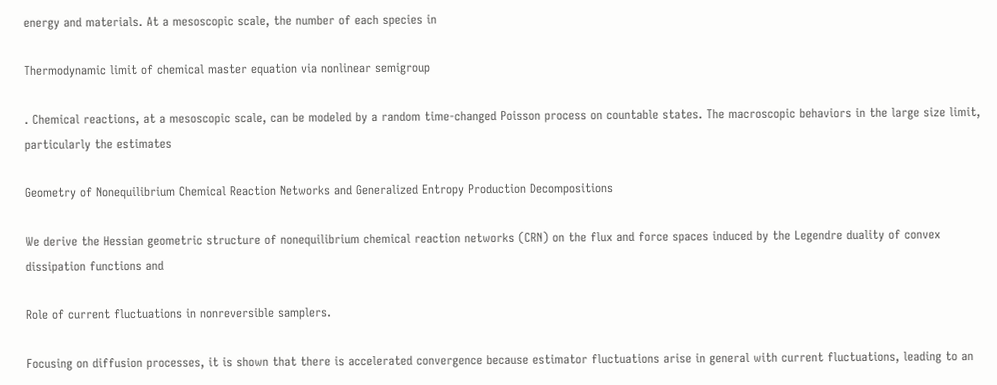energy and materials. At a mesoscopic scale, the number of each species in

Thermodynamic limit of chemical master equation via nonlinear semigroup

. Chemical reactions, at a mesoscopic scale, can be modeled by a random time-changed Poisson process on countable states. The macroscopic behaviors in the large size limit, particularly the estimates

Geometry of Nonequilibrium Chemical Reaction Networks and Generalized Entropy Production Decompositions

We derive the Hessian geometric structure of nonequilibrium chemical reaction networks (CRN) on the flux and force spaces induced by the Legendre duality of convex dissipation functions and

Role of current fluctuations in nonreversible samplers.

Focusing on diffusion processes, it is shown that there is accelerated convergence because estimator fluctuations arise in general with current fluctuations, leading to an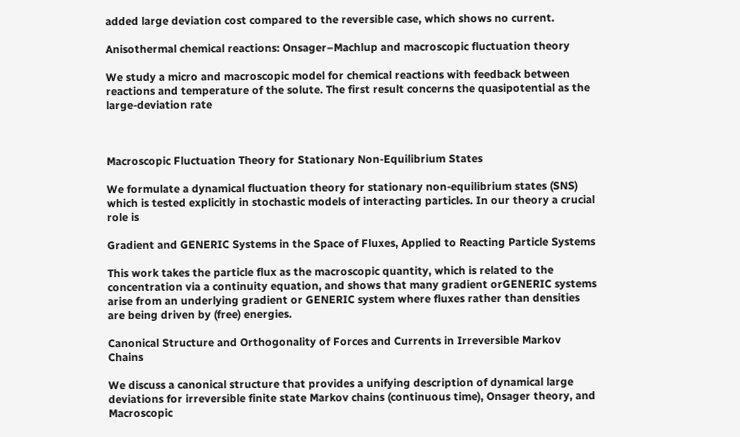added large deviation cost compared to the reversible case, which shows no current.

Anisothermal chemical reactions: Onsager–Machlup and macroscopic fluctuation theory

We study a micro and macroscopic model for chemical reactions with feedback between reactions and temperature of the solute. The first result concerns the quasipotential as the large-deviation rate



Macroscopic Fluctuation Theory for Stationary Non-Equilibrium States

We formulate a dynamical fluctuation theory for stationary non-equilibrium states (SNS) which is tested explicitly in stochastic models of interacting particles. In our theory a crucial role is

Gradient and GENERIC Systems in the Space of Fluxes, Applied to Reacting Particle Systems

This work takes the particle flux as the macroscopic quantity, which is related to the concentration via a continuity equation, and shows that many gradient orGENERIC systems arise from an underlying gradient or GENERIC system where fluxes rather than densities are being driven by (free) energies.

Canonical Structure and Orthogonality of Forces and Currents in Irreversible Markov Chains

We discuss a canonical structure that provides a unifying description of dynamical large deviations for irreversible finite state Markov chains (continuous time), Onsager theory, and Macroscopic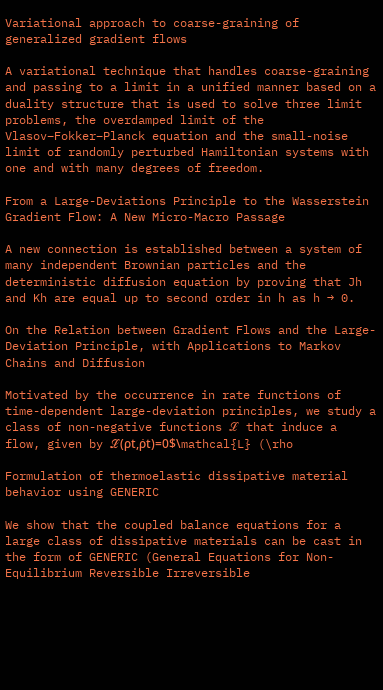Variational approach to coarse-graining of generalized gradient flows

A variational technique that handles coarse-graining and passing to a limit in a unified manner based on a duality structure that is used to solve three limit problems, the overdamped limit of the Vlasov–Fokker–Planck equation and the small-noise limit of randomly perturbed Hamiltonian systems with one and with many degrees of freedom.

From a Large-Deviations Principle to the Wasserstein Gradient Flow: A New Micro-Macro Passage

A new connection is established between a system of many independent Brownian particles and the deterministic diffusion equation by proving that Jh and Kh are equal up to second order in h as h → 0.

On the Relation between Gradient Flows and the Large-Deviation Principle, with Applications to Markov Chains and Diffusion

Motivated by the occurrence in rate functions of time-dependent large-deviation principles, we study a class of non-negative functions ℒ that induce a flow, given by ℒ(ρt,ρ̇t)=0$\mathcal{L} (\rho

Formulation of thermoelastic dissipative material behavior using GENERIC

We show that the coupled balance equations for a large class of dissipative materials can be cast in the form of GENERIC (General Equations for Non-Equilibrium Reversible Irreversible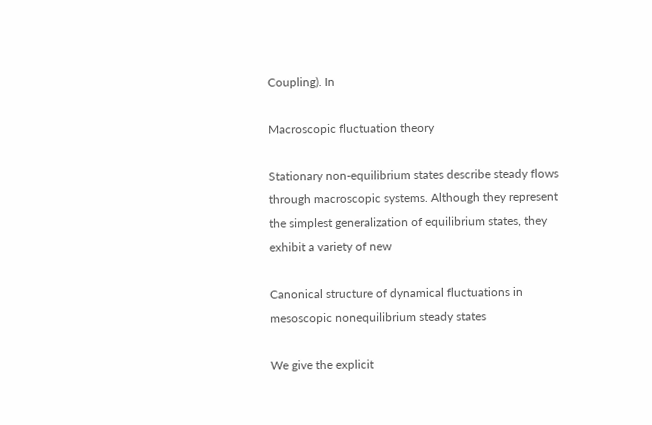Coupling). In

Macroscopic fluctuation theory

Stationary non-equilibrium states describe steady flows through macroscopic systems. Although they represent the simplest generalization of equilibrium states, they exhibit a variety of new

Canonical structure of dynamical fluctuations in mesoscopic nonequilibrium steady states

We give the explicit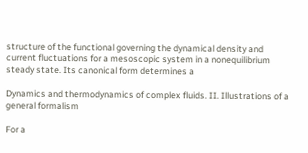structure of the functional governing the dynamical density and current fluctuations for a mesoscopic system in a nonequilibrium steady state. Its canonical form determines a

Dynamics and thermodynamics of complex fluids. II. Illustrations of a general formalism

For a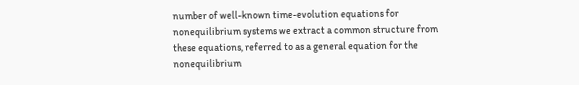number of well-known time-evolution equations for nonequilibrium systems we extract a common structure from these equations, referred to as a general equation for the nonequilibrium